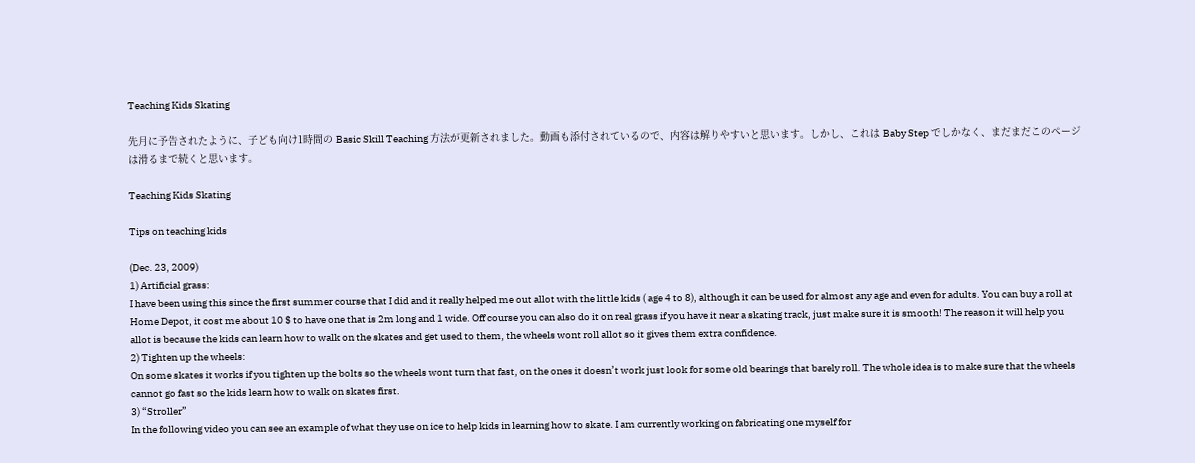Teaching Kids Skating

先月に予告されたように、子ども向け1時間の Basic Skill Teaching 方法が更新されました。動画も添付されているので、内容は解りやすいと思います。しかし、これは Baby Step でしかなく、まだまだこのページは滑るまで続くと思います。

Teaching Kids Skating

Tips on teaching kids

(Dec. 23, 2009)
1) Artificial grass:
I have been using this since the first summer course that I did and it really helped me out allot with the little kids ( age 4 to 8), although it can be used for almost any age and even for adults. You can buy a roll at Home Depot, it cost me about 10 $ to have one that is 2m long and 1 wide. Off course you can also do it on real grass if you have it near a skating track, just make sure it is smooth! The reason it will help you allot is because the kids can learn how to walk on the skates and get used to them, the wheels wont roll allot so it gives them extra confidence.
2) Tighten up the wheels:
On some skates it works if you tighten up the bolts so the wheels wont turn that fast, on the ones it doesn’t work just look for some old bearings that barely roll. The whole idea is to make sure that the wheels cannot go fast so the kids learn how to walk on skates first.
3) “Stroller”
In the following video you can see an example of what they use on ice to help kids in learning how to skate. I am currently working on fabricating one myself for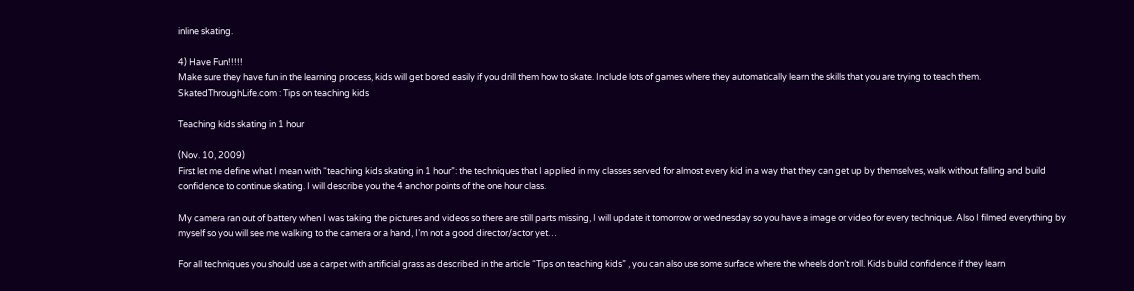inline skating.

4) Have Fun!!!!!
Make sure they have fun in the learning process, kids will get bored easily if you drill them how to skate. Include lots of games where they automatically learn the skills that you are trying to teach them.
SkatedThroughLife.com : Tips on teaching kids

Teaching kids skating in 1 hour

(Nov. 10, 2009)
First let me define what I mean with “teaching kids skating in 1 hour”: the techniques that I applied in my classes served for almost every kid in a way that they can get up by themselves, walk without falling and build confidence to continue skating. I will describe you the 4 anchor points of the one hour class.

My camera ran out of battery when I was taking the pictures and videos so there are still parts missing, I will update it tomorrow or wednesday so you have a image or video for every technique. Also I filmed everything by myself so you will see me walking to the camera or a hand, I’m not a good director/actor yet…

For all techniques you should use a carpet with artificial grass as described in the article “Tips on teaching kids” , you can also use some surface where the wheels don’t roll. Kids build confidence if they learn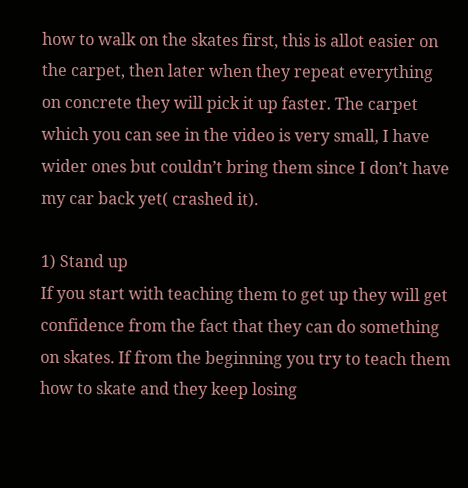how to walk on the skates first, this is allot easier on the carpet, then later when they repeat everything on concrete they will pick it up faster. The carpet which you can see in the video is very small, I have wider ones but couldn’t bring them since I don’t have my car back yet( crashed it).

1) Stand up
If you start with teaching them to get up they will get confidence from the fact that they can do something on skates. If from the beginning you try to teach them how to skate and they keep losing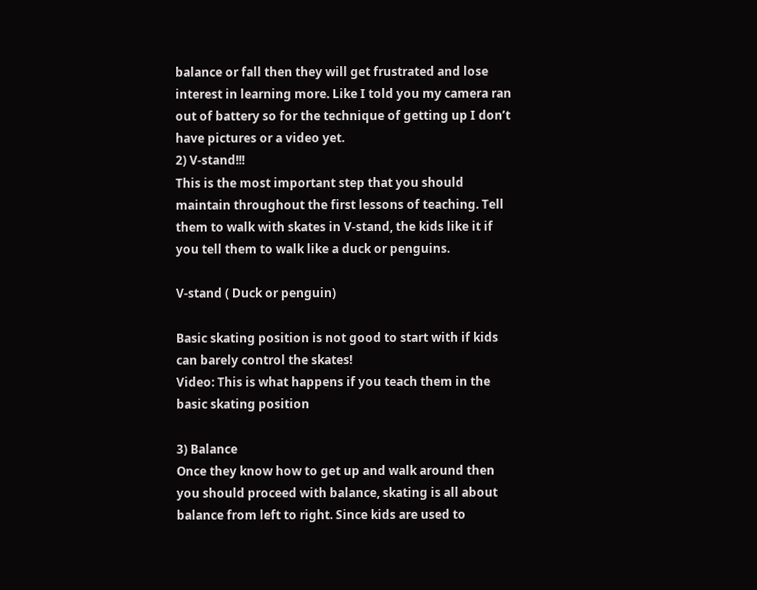balance or fall then they will get frustrated and lose interest in learning more. Like I told you my camera ran out of battery so for the technique of getting up I don’t have pictures or a video yet.
2) V-stand!!!
This is the most important step that you should maintain throughout the first lessons of teaching. Tell them to walk with skates in V-stand, the kids like it if you tell them to walk like a duck or penguins.

V-stand ( Duck or penguin)

Basic skating position is not good to start with if kids can barely control the skates!
Video: This is what happens if you teach them in the basic skating position

3) Balance
Once they know how to get up and walk around then you should proceed with balance, skating is all about balance from left to right. Since kids are used to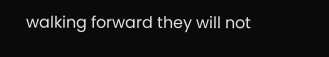walking forward they will not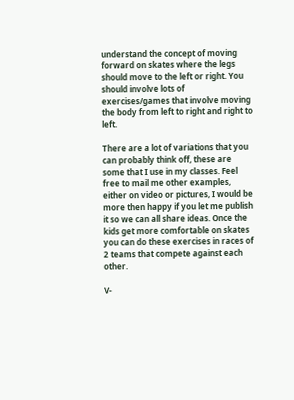understand the concept of moving forward on skates where the legs should move to the left or right. You should involve lots of exercises/games that involve moving the body from left to right and right to left.

There are a lot of variations that you can probably think off, these are some that I use in my classes. Feel free to mail me other examples, either on video or pictures, I would be more then happy if you let me publish it so we can all share ideas. Once the kids get more comfortable on skates you can do these exercises in races of 2 teams that compete against each other.

V-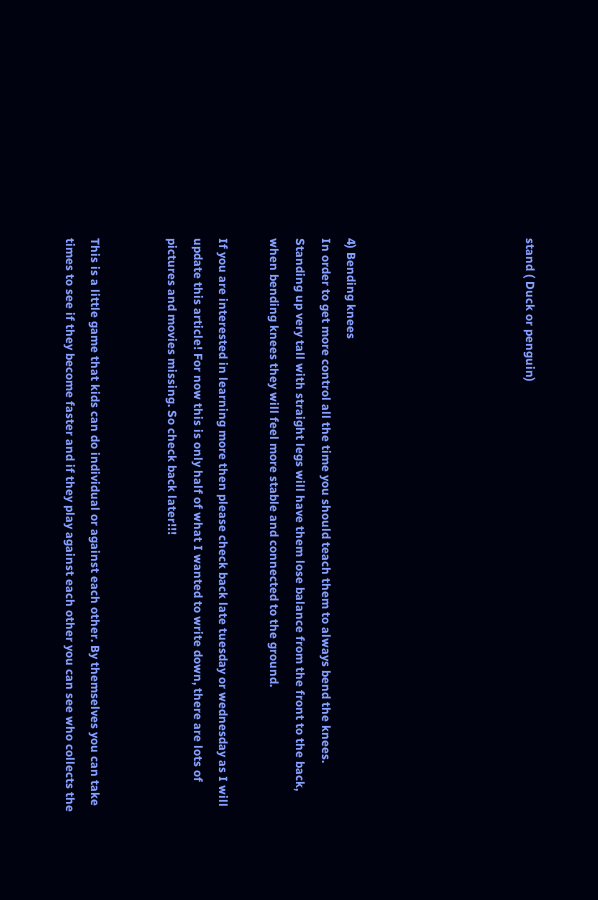stand ( Duck or penguin)






4) Bending knees
In order to get more control all the time you should teach them to always bend the knees. Standing up very tall with straight legs will have them lose balance from the front to the back, when bending knees they will feel more stable and connected to the ground.

If you are interested in learning more then please check back late tuesday or wednesday as I will update this article! For now this is only half of what I wanted to write down, there are lots of pictures and movies missing. So check back later!!!


This is a little game that kids can do individual or against each other. By themselves you can take times to see if they become faster and if they play against each other you can see who collects the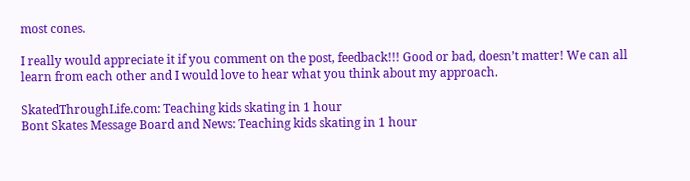most cones.

I really would appreciate it if you comment on the post, feedback!!! Good or bad, doesn’t matter! We can all learn from each other and I would love to hear what you think about my approach.

SkatedThroughLife.com: Teaching kids skating in 1 hour
Bont Skates Message Board and News: Teaching kids skating in 1 hour